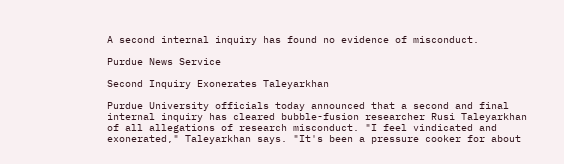A second internal inquiry has found no evidence of misconduct.

Purdue News Service

Second Inquiry Exonerates Taleyarkhan

Purdue University officials today announced that a second and final internal inquiry has cleared bubble-fusion researcher Rusi Taleyarkhan of all allegations of research misconduct. "I feel vindicated and exonerated," Taleyarkhan says. "It's been a pressure cooker for about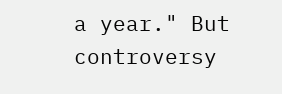a year." But controversy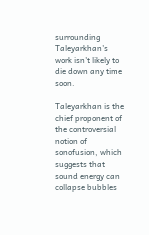surrounding Taleyarkhan's work isn't likely to die down any time soon.

Taleyarkhan is the chief proponent of the controversial notion of sonofusion, which suggests that sound energy can collapse bubbles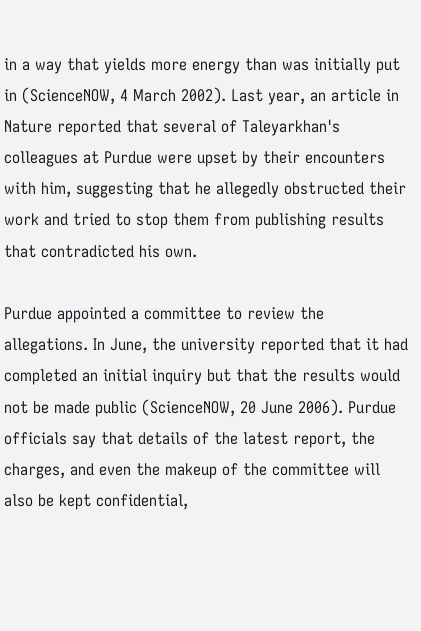in a way that yields more energy than was initially put in (ScienceNOW, 4 March 2002). Last year, an article in Nature reported that several of Taleyarkhan's colleagues at Purdue were upset by their encounters with him, suggesting that he allegedly obstructed their work and tried to stop them from publishing results that contradicted his own.

Purdue appointed a committee to review the allegations. In June, the university reported that it had completed an initial inquiry but that the results would not be made public (ScienceNOW, 20 June 2006). Purdue officials say that details of the latest report, the charges, and even the makeup of the committee will also be kept confidential,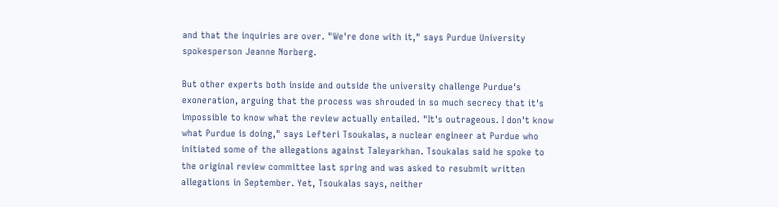and that the inquiries are over. "We're done with it," says Purdue University spokesperson Jeanne Norberg.

But other experts both inside and outside the university challenge Purdue's exoneration, arguing that the process was shrouded in so much secrecy that it's impossible to know what the review actually entailed. "It's outrageous. I don't know what Purdue is doing," says Lefteri Tsoukalas, a nuclear engineer at Purdue who initiated some of the allegations against Taleyarkhan. Tsoukalas said he spoke to the original review committee last spring and was asked to resubmit written allegations in September. Yet, Tsoukalas says, neither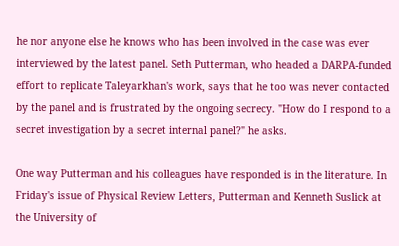he nor anyone else he knows who has been involved in the case was ever interviewed by the latest panel. Seth Putterman, who headed a DARPA-funded effort to replicate Taleyarkhan's work, says that he too was never contacted by the panel and is frustrated by the ongoing secrecy. "How do I respond to a secret investigation by a secret internal panel?" he asks.

One way Putterman and his colleagues have responded is in the literature. In Friday's issue of Physical Review Letters, Putterman and Kenneth Suslick at the University of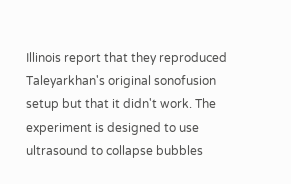Illinois report that they reproduced Taleyarkhan's original sonofusion setup but that it didn't work. The experiment is designed to use ultrasound to collapse bubbles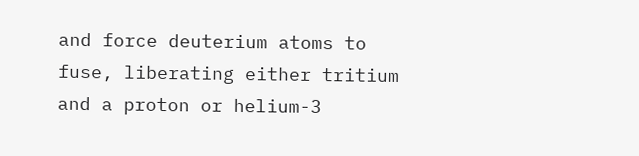and force deuterium atoms to fuse, liberating either tritium and a proton or helium-3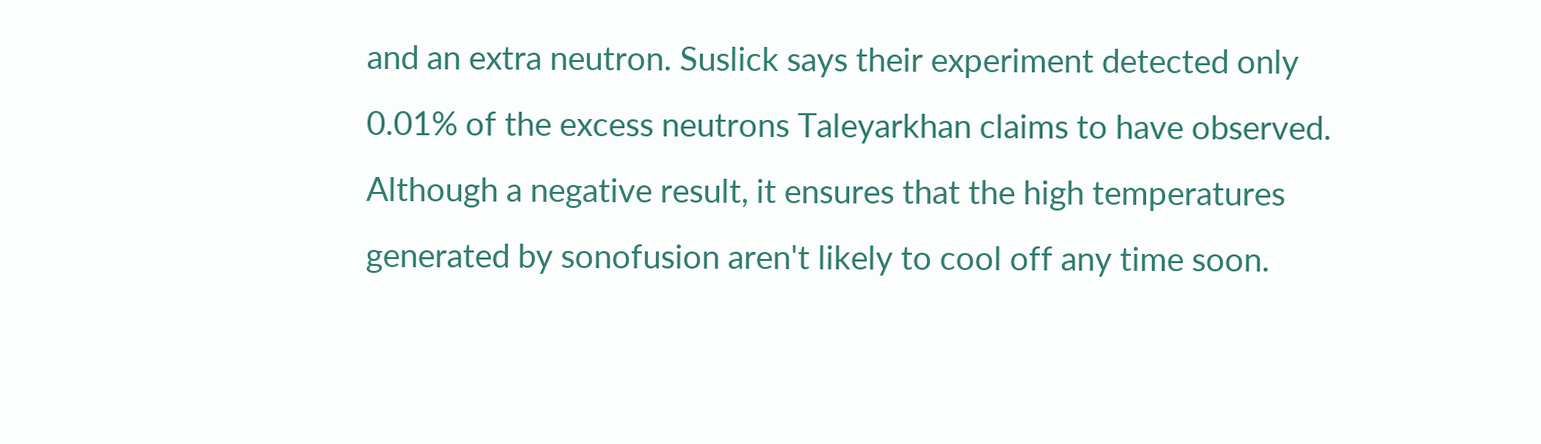and an extra neutron. Suslick says their experiment detected only 0.01% of the excess neutrons Taleyarkhan claims to have observed. Although a negative result, it ensures that the high temperatures generated by sonofusion aren't likely to cool off any time soon.